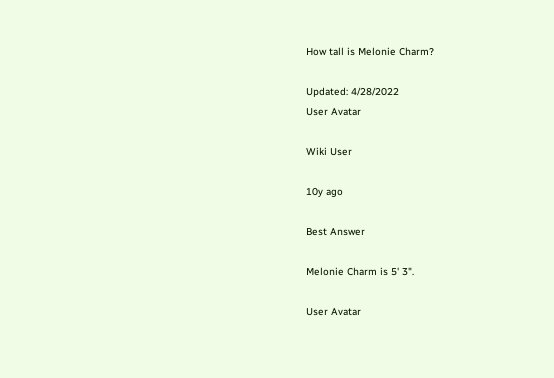How tall is Melonie Charm?

Updated: 4/28/2022
User Avatar

Wiki User

10y ago

Best Answer

Melonie Charm is 5' 3".

User Avatar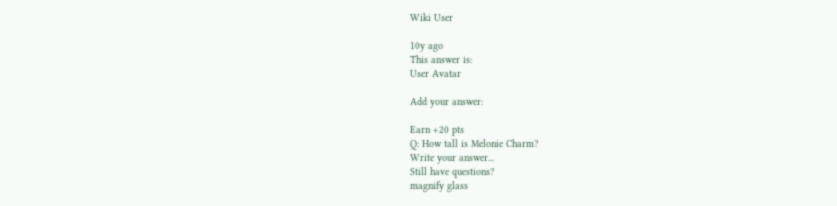Wiki User

10y ago
This answer is:
User Avatar

Add your answer:

Earn +20 pts
Q: How tall is Melonie Charm?
Write your answer...
Still have questions?
magnify glass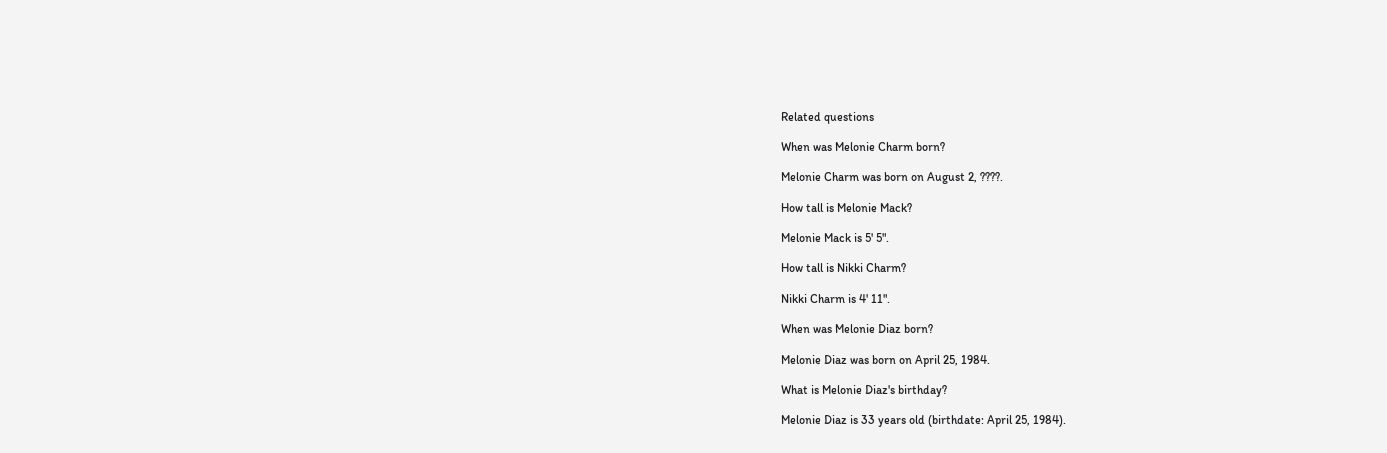Related questions

When was Melonie Charm born?

Melonie Charm was born on August 2, ????.

How tall is Melonie Mack?

Melonie Mack is 5' 5".

How tall is Nikki Charm?

Nikki Charm is 4' 11".

When was Melonie Diaz born?

Melonie Diaz was born on April 25, 1984.

What is Melonie Diaz's birthday?

Melonie Diaz is 33 years old (birthdate: April 25, 1984).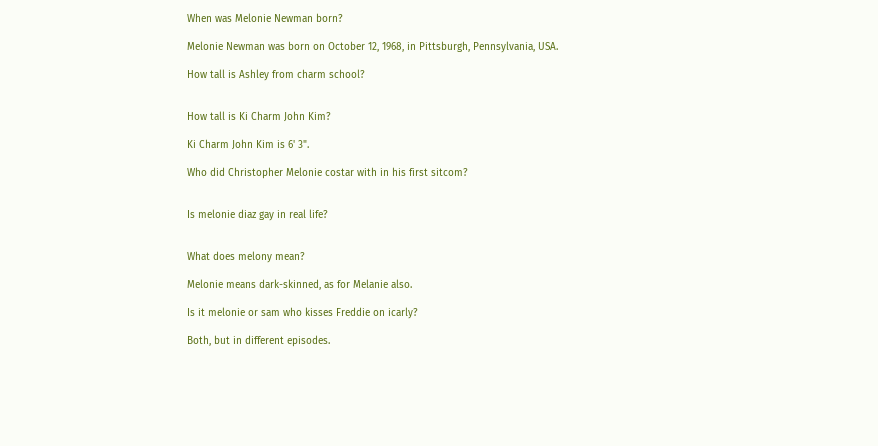When was Melonie Newman born?

Melonie Newman was born on October 12, 1968, in Pittsburgh, Pennsylvania, USA.

How tall is Ashley from charm school?


How tall is Ki Charm John Kim?

Ki Charm John Kim is 6' 3".

Who did Christopher Melonie costar with in his first sitcom?


Is melonie diaz gay in real life?


What does melony mean?

Melonie means dark-skinned, as for Melanie also.

Is it melonie or sam who kisses Freddie on icarly?

Both, but in different episodes.